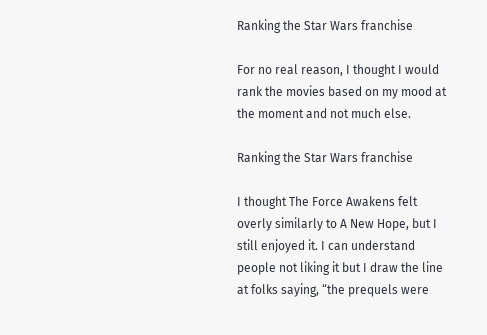Ranking the Star Wars franchise

For no real reason, I thought I would rank the movies based on my mood at the moment and not much else.

Ranking the Star Wars franchise

I thought The Force Awakens felt overly similarly to A New Hope, but I still enjoyed it. I can understand people not liking it but I draw the line at folks saying, “the prequels were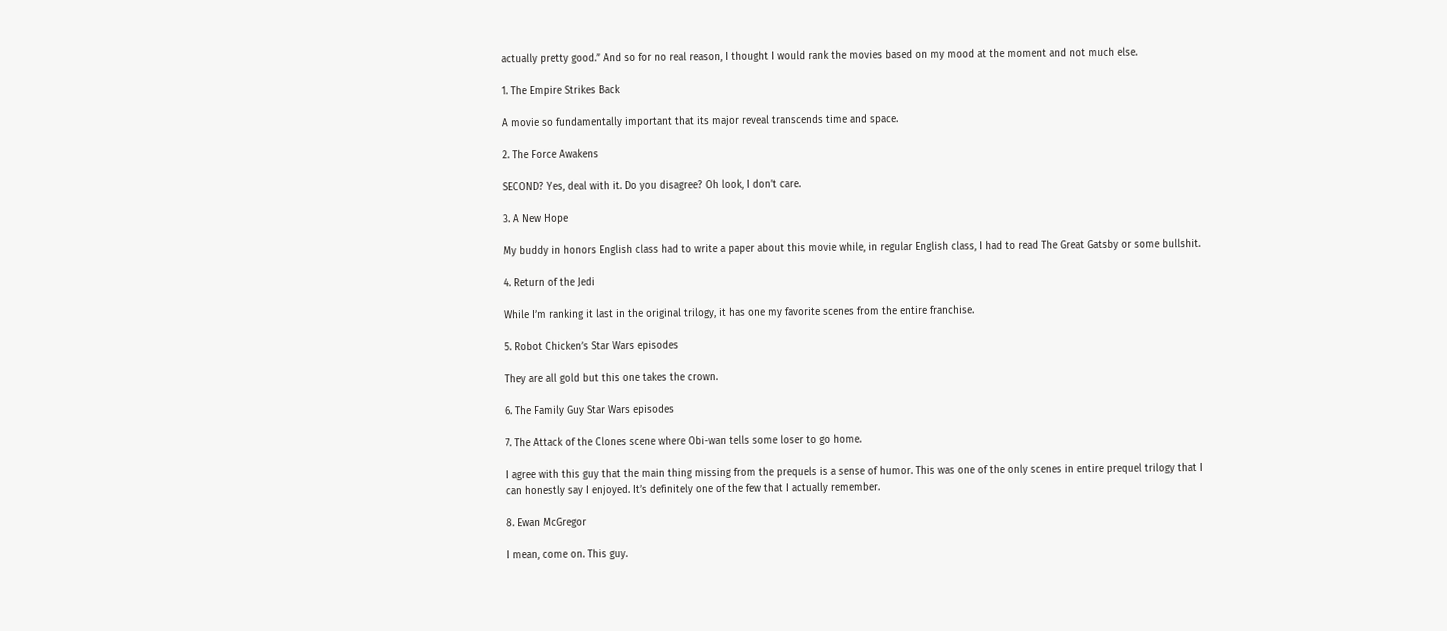actually pretty good.” And so for no real reason, I thought I would rank the movies based on my mood at the moment and not much else.

1. The Empire Strikes Back

A movie so fundamentally important that its major reveal transcends time and space.

2. The Force Awakens

SECOND? Yes, deal with it. Do you disagree? Oh look, I don’t care.

3. A New Hope

My buddy in honors English class had to write a paper about this movie while, in regular English class, I had to read The Great Gatsby or some bullshit.

4. Return of the Jedi

While I’m ranking it last in the original trilogy, it has one my favorite scenes from the entire franchise.

5. Robot Chicken’s Star Wars episodes

They are all gold but this one takes the crown.

6. The Family Guy Star Wars episodes

7. The Attack of the Clones scene where Obi-wan tells some loser to go home.

I agree with this guy that the main thing missing from the prequels is a sense of humor. This was one of the only scenes in entire prequel trilogy that I can honestly say I enjoyed. It’s definitely one of the few that I actually remember.

8. Ewan McGregor

I mean, come on. This guy.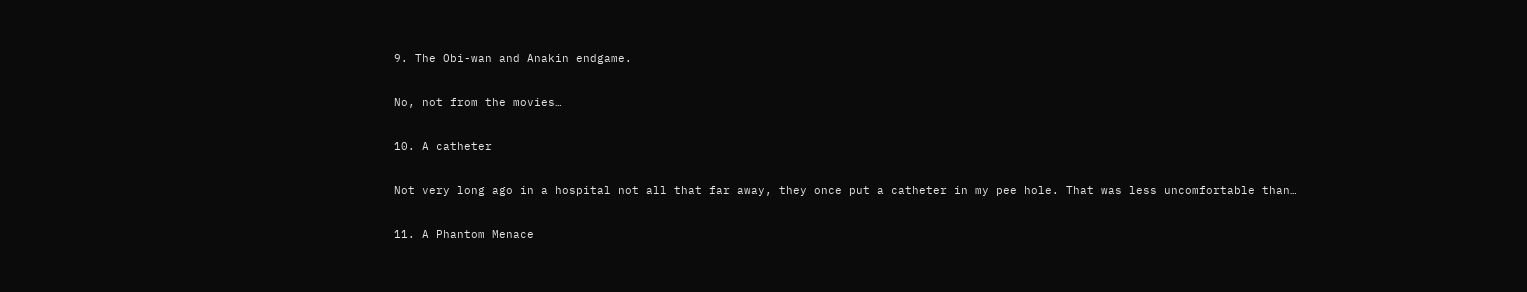9. The Obi-wan and Anakin endgame.

No, not from the movies…

10. A catheter

Not very long ago in a hospital not all that far away, they once put a catheter in my pee hole. That was less uncomfortable than…

11. A Phantom Menace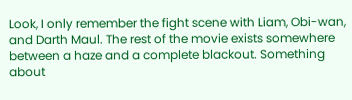Look, I only remember the fight scene with Liam, Obi-wan, and Darth Maul. The rest of the movie exists somewhere between a haze and a complete blackout. Something about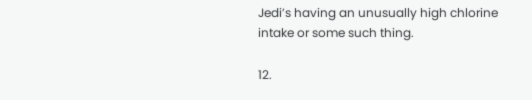Jedi’s having an unusually high chlorine intake or some such thing.

12.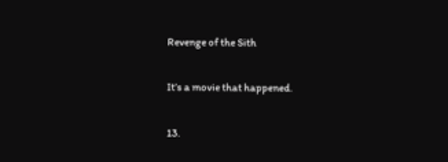Revenge of the Sith

It’s a movie that happened.

13.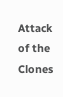Attack of the Clones